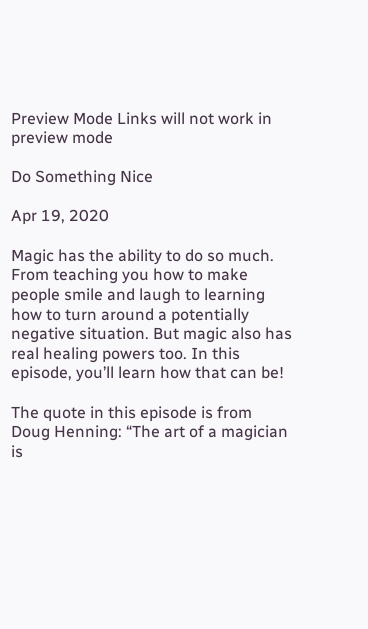Preview Mode Links will not work in preview mode

Do Something Nice

Apr 19, 2020

Magic has the ability to do so much. From teaching you how to make people smile and laugh to learning how to turn around a potentially negative situation. But magic also has real healing powers too. In this episode, you’ll learn how that can be!

The quote in this episode is from  Doug Henning: “The art of a magician is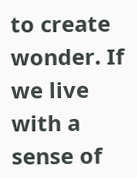to create wonder. If we live with a sense of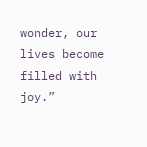wonder, our lives become filled with joy.”